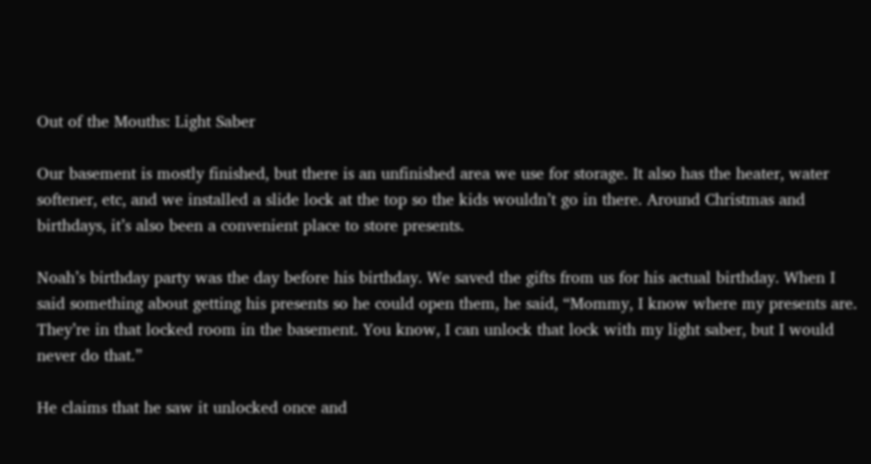Out of the Mouths: Light Saber

Our basement is mostly finished, but there is an unfinished area we use for storage. It also has the heater, water softener, etc, and we installed a slide lock at the top so the kids wouldn’t go in there. Around Christmas and birthdays, it’s also been a convenient place to store presents.

Noah’s birthday party was the day before his birthday. We saved the gifts from us for his actual birthday. When I said something about getting his presents so he could open them, he said, “Mommy, I know where my presents are. They’re in that locked room in the basement. You know, I can unlock that lock with my light saber, but I would never do that.”

He claims that he saw it unlocked once and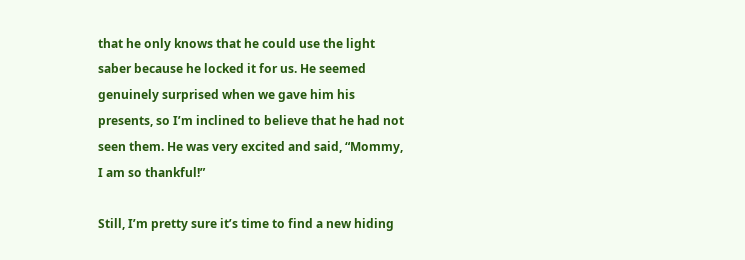that he only knows that he could use the light saber because he locked it for us. He seemed genuinely surprised when we gave him his presents, so I’m inclined to believe that he had not seen them. He was very excited and said, “Mommy, I am so thankful!”

Still, I’m pretty sure it’s time to find a new hiding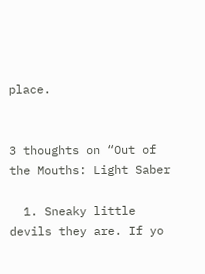place.


3 thoughts on “Out of the Mouths: Light Saber

  1. Sneaky little devils they are. If yo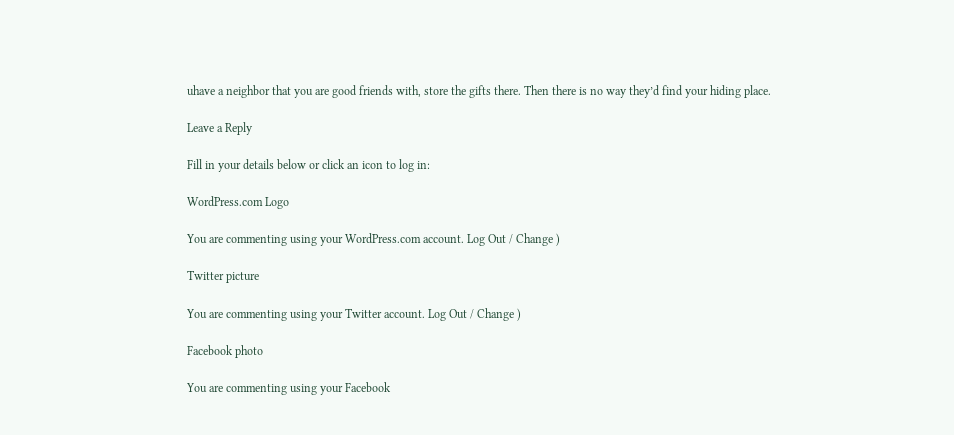uhave a neighbor that you are good friends with, store the gifts there. Then there is no way they’d find your hiding place.

Leave a Reply

Fill in your details below or click an icon to log in:

WordPress.com Logo

You are commenting using your WordPress.com account. Log Out / Change )

Twitter picture

You are commenting using your Twitter account. Log Out / Change )

Facebook photo

You are commenting using your Facebook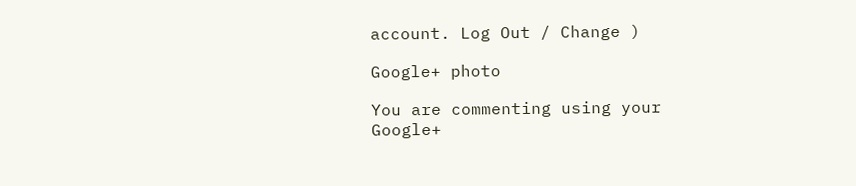account. Log Out / Change )

Google+ photo

You are commenting using your Google+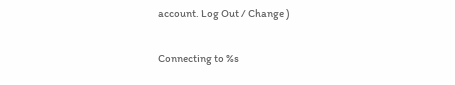account. Log Out / Change )

Connecting to %s